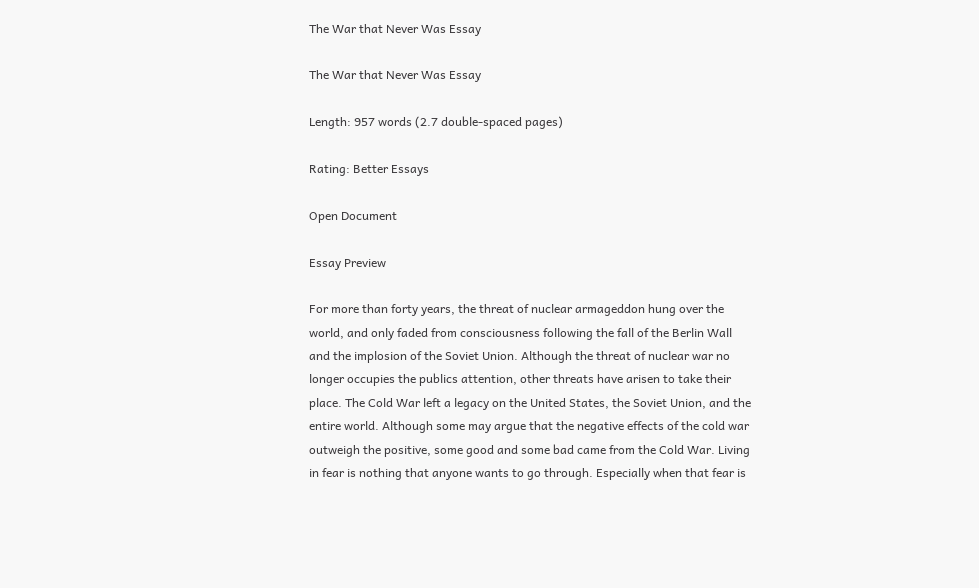The War that Never Was Essay

The War that Never Was Essay

Length: 957 words (2.7 double-spaced pages)

Rating: Better Essays

Open Document

Essay Preview

For more than forty years, the threat of nuclear armageddon hung over the world, and only faded from consciousness following the fall of the Berlin Wall and the implosion of the Soviet Union. Although the threat of nuclear war no longer occupies the publics attention, other threats have arisen to take their place. The Cold War left a legacy on the United States, the Soviet Union, and the entire world. Although some may argue that the negative effects of the cold war outweigh the positive, some good and some bad came from the Cold War. Living in fear is nothing that anyone wants to go through. Especially when that fear is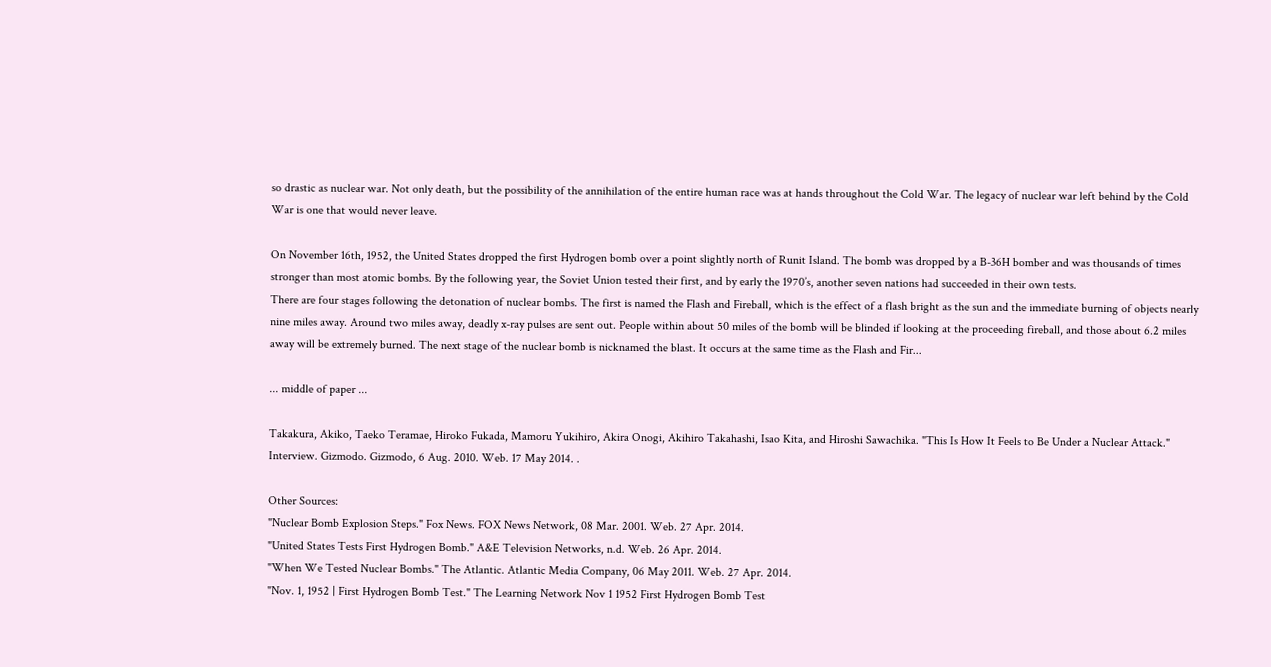so drastic as nuclear war. Not only death, but the possibility of the annihilation of the entire human race was at hands throughout the Cold War. The legacy of nuclear war left behind by the Cold War is one that would never leave.

On November 16th, 1952, the United States dropped the first Hydrogen bomb over a point slightly north of Runit Island. The bomb was dropped by a B-36H bomber and was thousands of times stronger than most atomic bombs. By the following year, the Soviet Union tested their first, and by early the 1970’s, another seven nations had succeeded in their own tests.
There are four stages following the detonation of nuclear bombs. The first is named the Flash and Fireball, which is the effect of a flash bright as the sun and the immediate burning of objects nearly nine miles away. Around two miles away, deadly x-ray pulses are sent out. People within about 50 miles of the bomb will be blinded if looking at the proceeding fireball, and those about 6.2 miles away will be extremely burned. The next stage of the nuclear bomb is nicknamed the blast. It occurs at the same time as the Flash and Fir...

... middle of paper ...

Takakura, Akiko, Taeko Teramae, Hiroko Fukada, Mamoru Yukihiro, Akira Onogi, Akihiro Takahashi, Isao Kita, and Hiroshi Sawachika. "This Is How It Feels to Be Under a Nuclear Attack." Interview. Gizmodo. Gizmodo, 6 Aug. 2010. Web. 17 May 2014. .

Other Sources:
"Nuclear Bomb Explosion Steps." Fox News. FOX News Network, 08 Mar. 2001. Web. 27 Apr. 2014.
"United States Tests First Hydrogen Bomb." A&E Television Networks, n.d. Web. 26 Apr. 2014.
"When We Tested Nuclear Bombs." The Atlantic. Atlantic Media Company, 06 May 2011. Web. 27 Apr. 2014.
"Nov. 1, 1952 | First Hydrogen Bomb Test." The Learning Network Nov 1 1952 First Hydrogen Bomb Test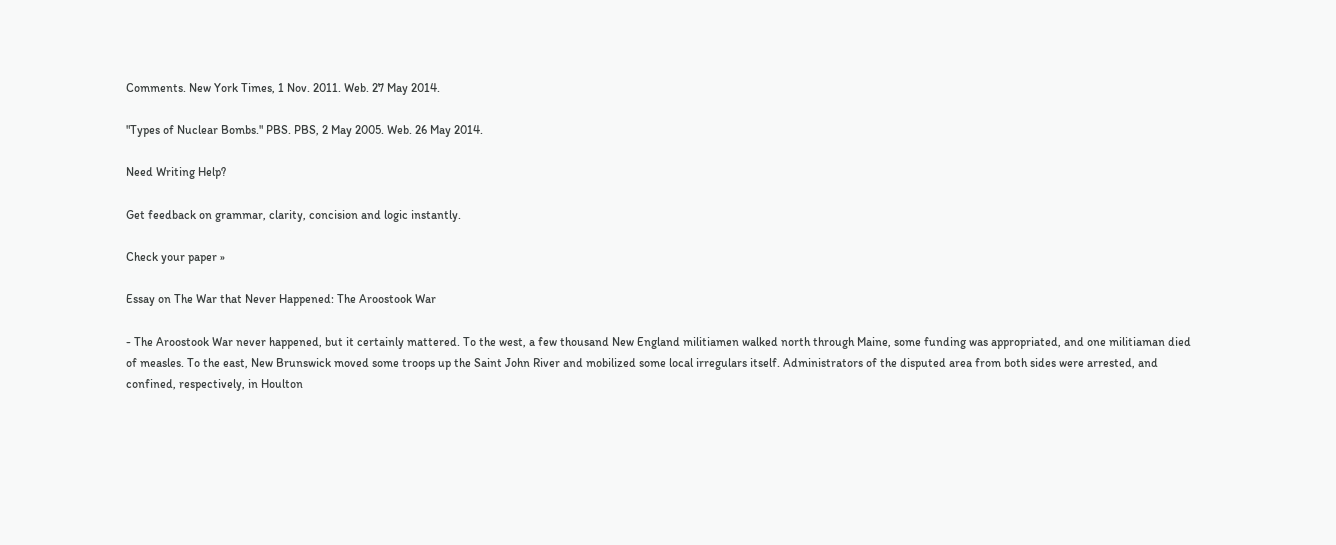Comments. New York Times, 1 Nov. 2011. Web. 27 May 2014.

"Types of Nuclear Bombs." PBS. PBS, 2 May 2005. Web. 26 May 2014.

Need Writing Help?

Get feedback on grammar, clarity, concision and logic instantly.

Check your paper »

Essay on The War that Never Happened: The Aroostook War

- The Aroostook War never happened, but it certainly mattered. To the west, a few thousand New England militiamen walked north through Maine, some funding was appropriated, and one militiaman died of measles. To the east, New Brunswick moved some troops up the Saint John River and mobilized some local irregulars itself. Administrators of the disputed area from both sides were arrested, and confined, respectively, in Houlton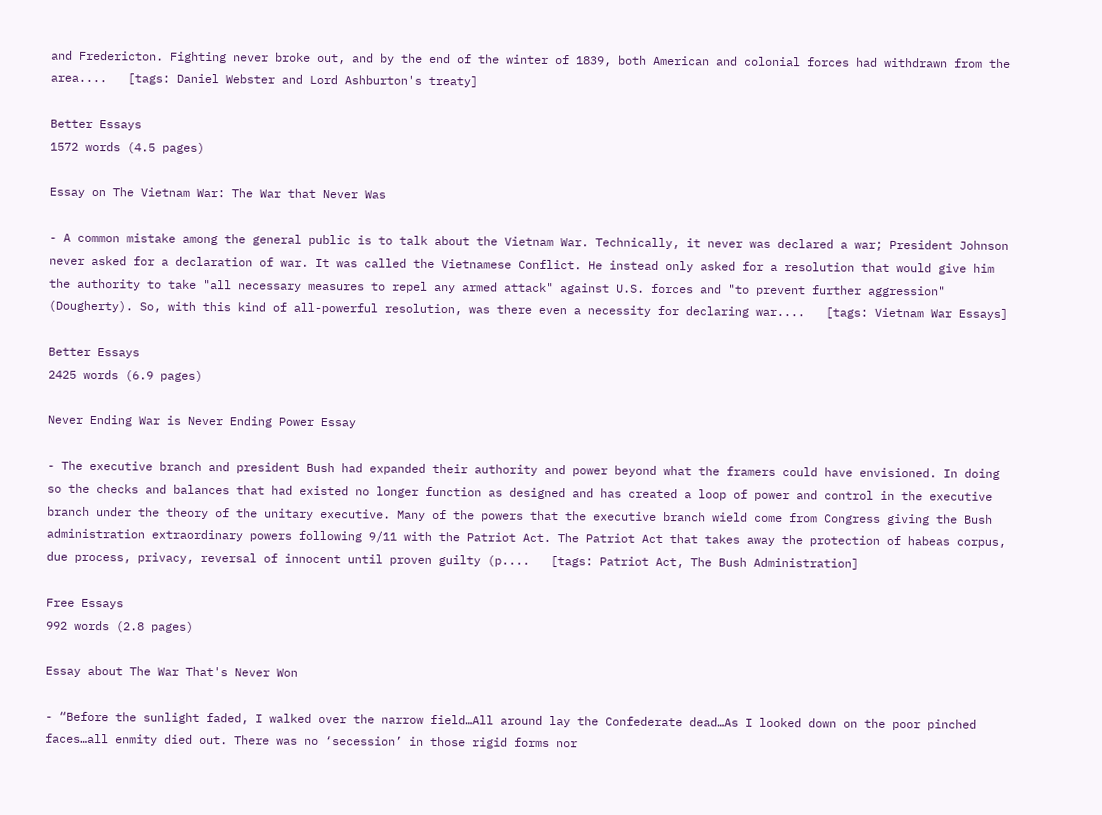and Fredericton. Fighting never broke out, and by the end of the winter of 1839, both American and colonial forces had withdrawn from the area....   [tags: Daniel Webster and Lord Ashburton's treaty]

Better Essays
1572 words (4.5 pages)

Essay on The Vietnam War: The War that Never Was

- A common mistake among the general public is to talk about the Vietnam War. Technically, it never was declared a war; President Johnson never asked for a declaration of war. It was called the Vietnamese Conflict. He instead only asked for a resolution that would give him the authority to take "all necessary measures to repel any armed attack" against U.S. forces and "to prevent further aggression" (Dougherty). So, with this kind of all-powerful resolution, was there even a necessity for declaring war....   [tags: Vietnam War Essays]

Better Essays
2425 words (6.9 pages)

Never Ending War is Never Ending Power Essay

- The executive branch and president Bush had expanded their authority and power beyond what the framers could have envisioned. In doing so the checks and balances that had existed no longer function as designed and has created a loop of power and control in the executive branch under the theory of the unitary executive. Many of the powers that the executive branch wield come from Congress giving the Bush administration extraordinary powers following 9/11 with the Patriot Act. The Patriot Act that takes away the protection of habeas corpus, due process, privacy, reversal of innocent until proven guilty (p....   [tags: Patriot Act, The Bush Administration]

Free Essays
992 words (2.8 pages)

Essay about The War That's Never Won

- “Before the sunlight faded, I walked over the narrow field…All around lay the Confederate dead…As I looked down on the poor pinched faces…all enmity died out. There was no ‘secession’ in those rigid forms nor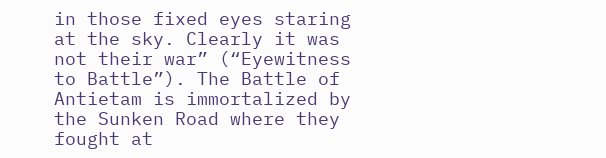in those fixed eyes staring at the sky. Clearly it was not their war” (“Eyewitness to Battle”). The Battle of Antietam is immortalized by the Sunken Road where they fought at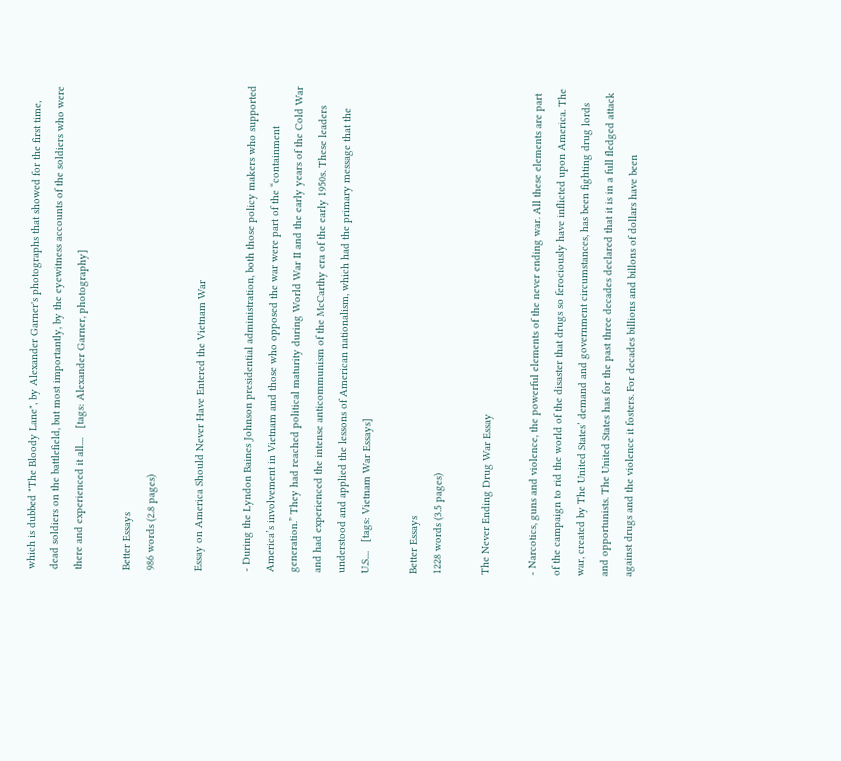which is dubbed "The Bloody Lane", by Alexander Garner's photographs that showed for the first time, dead soldiers on the battlefield, but most importantly, by the eyewitness accounts of the soldiers who were there and experienced it all....   [tags: Alexander Garner, photography]

Better Essays
986 words (2.8 pages)

Essay on America Should Never Have Entered the Vietnam War

- During the Lyndon Baines Johnson presidential administration, both those policy makers who supported America’s involvement in Vietnam and those who opposed the war were part of the “containment generation.” They had reached political maturity during World War II and the early years of the Cold War and had experienced the intense anticommunism of the McCarthy era of the early 1950s. These leaders understood and applied the lessons of American nationalism, which had the primary message that the U.S....   [tags: Vietnam War Essays]

Better Essays
1228 words (3.5 pages)

The Never Ending Drug War Essay

- Narcotics, guns and violence, the powerful elements of the never ending war. All these elements are part of the campaign to rid the world of the disaster that drugs so ferociously have inflicted upon America. The war, created by The United States’ demand and government circumstances, has been fighting drug lords and opportunists. The United States has for the past three decades declared that it is in a full fledged attack against drugs and the violence it fosters. For decades billions and billons of dollars have been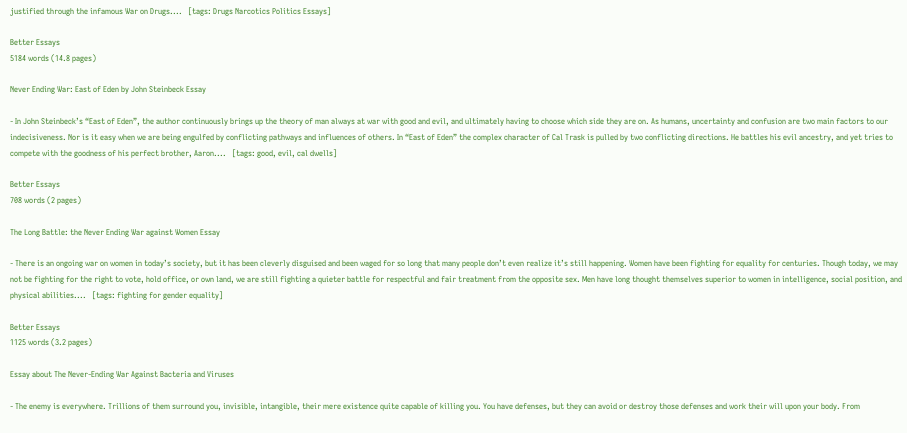justified through the infamous War on Drugs....   [tags: Drugs Narcotics Politics Essays]

Better Essays
5184 words (14.8 pages)

Never Ending War: East of Eden by John Steinbeck Essay

- In John Steinbeck’s “East of Eden”, the author continuously brings up the theory of man always at war with good and evil, and ultimately having to choose which side they are on. As humans, uncertainty and confusion are two main factors to our indecisiveness. Nor is it easy when we are being engulfed by conflicting pathways and influences of others. In “East of Eden” the complex character of Cal Trask is pulled by two conflicting directions. He battles his evil ancestry, and yet tries to compete with the goodness of his perfect brother, Aaron....   [tags: good, evil, cal dwells]

Better Essays
708 words (2 pages)

The Long Battle: the Never Ending War against Women Essay

- There is an ongoing war on women in today’s society, but it has been cleverly disguised and been waged for so long that many people don’t even realize it’s still happening. Women have been fighting for equality for centuries. Though today, we may not be fighting for the right to vote, hold office, or own land, we are still fighting a quieter battle for respectful and fair treatment from the opposite sex. Men have long thought themselves superior to women in intelligence, social position, and physical abilities....   [tags: fighting for gender equality]

Better Essays
1125 words (3.2 pages)

Essay about The Never-Ending War Against Bacteria and Viruses

- The enemy is everywhere. Trillions of them surround you, invisible, intangible, their mere existence quite capable of killing you. You have defenses, but they can avoid or destroy those defenses and work their will upon your body. From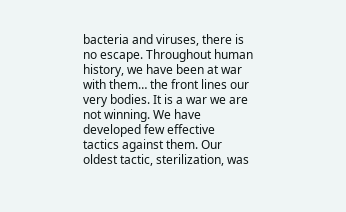bacteria and viruses, there is no escape. Throughout human history, we have been at war with them… the front lines our very bodies. It is a war we are not winning. We have developed few effective tactics against them. Our oldest tactic, sterilization, was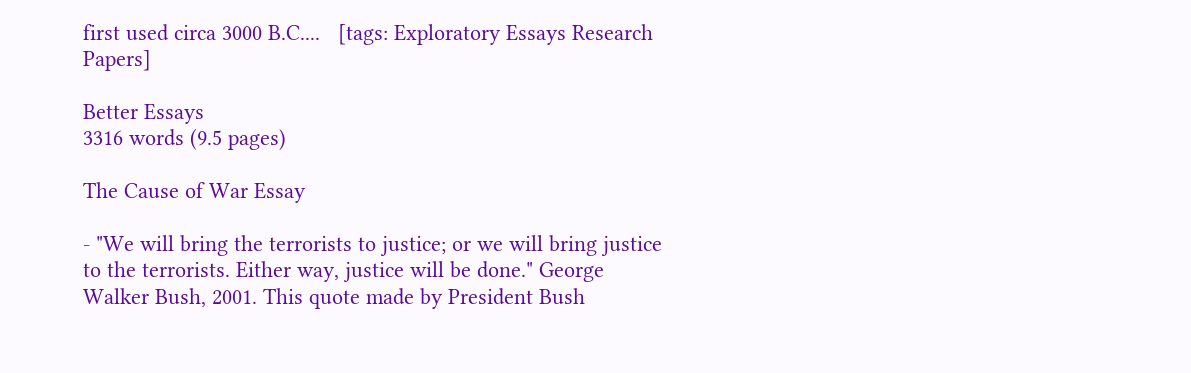first used circa 3000 B.C....   [tags: Exploratory Essays Research Papers]

Better Essays
3316 words (9.5 pages)

The Cause of War Essay

- "We will bring the terrorists to justice; or we will bring justice to the terrorists. Either way, justice will be done." George Walker Bush, 2001. This quote made by President Bush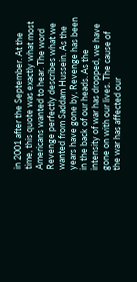in 2001 after the September. At the time, this quote was exactly what most Americans wanted to hear. The word Revenge perfectly describes what we wanted from Saddam Hussein. As the years have gone by, Revenge has been in the back of our heads. As the intensity of war has dropped, we have gone on with our lives. The cause of the war has affected our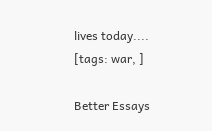lives today....   [tags: war, ]

Better Essays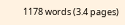1178 words (3.4 pages)